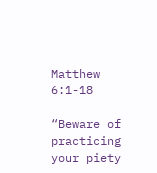Matthew 6:1-18

“Beware of practicing your piety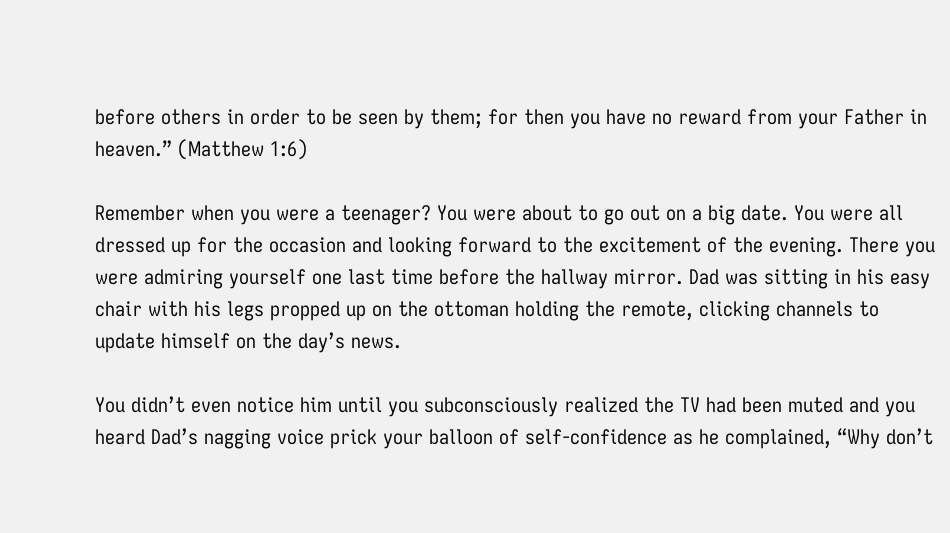before others in order to be seen by them; for then you have no reward from your Father in heaven.” (Matthew 1:6)

Remember when you were a teenager? You were about to go out on a big date. You were all dressed up for the occasion and looking forward to the excitement of the evening. There you were admiring yourself one last time before the hallway mirror. Dad was sitting in his easy chair with his legs propped up on the ottoman holding the remote, clicking channels to update himself on the day’s news.

You didn’t even notice him until you subconsciously realized the TV had been muted and you heard Dad’s nagging voice prick your balloon of self-confidence as he complained, “Why don’t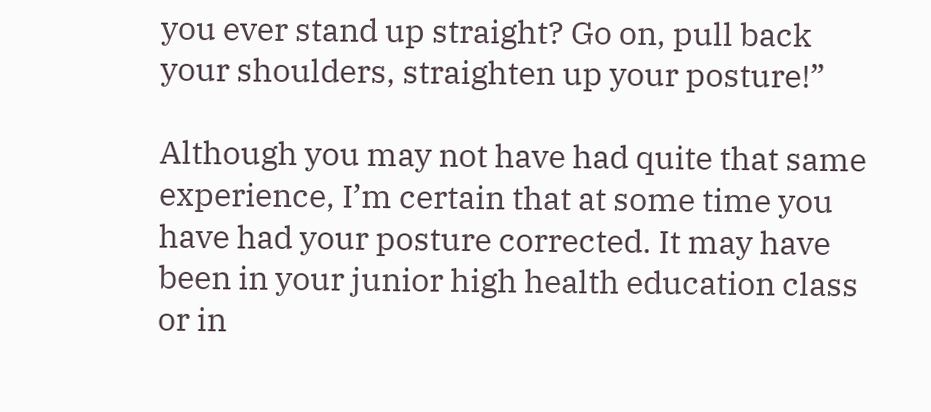you ever stand up straight? Go on, pull back your shoulders, straighten up your posture!”

Although you may not have had quite that same experience, I’m certain that at some time you have had your posture corrected. It may have been in your junior high health education class or in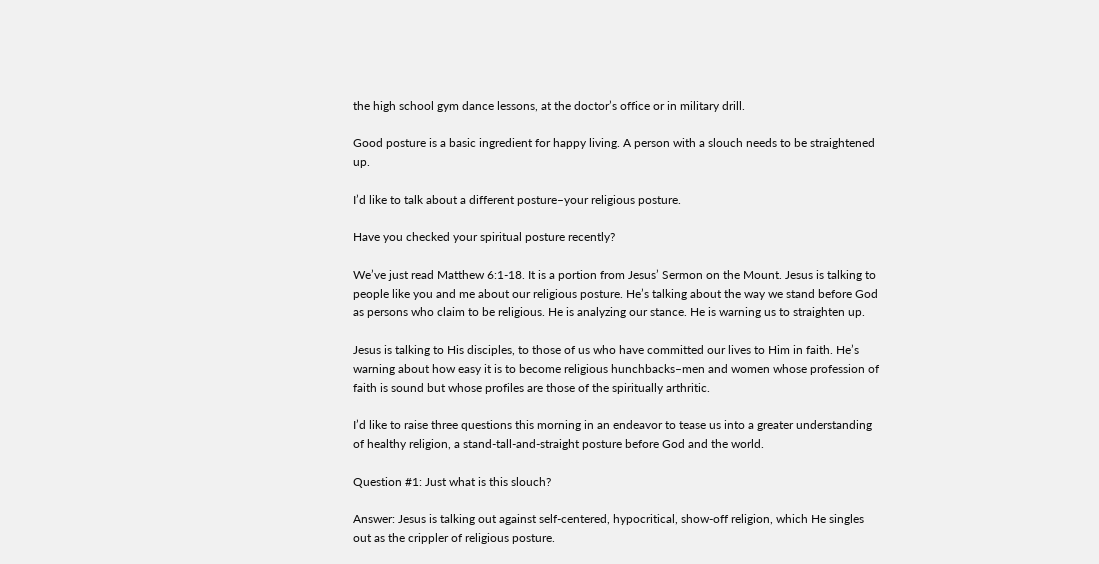the high school gym dance lessons, at the doctor’s office or in military drill.

Good posture is a basic ingredient for happy living. A person with a slouch needs to be straightened up.

I’d like to talk about a different posture–your religious posture.

Have you checked your spiritual posture recently?

We’ve just read Matthew 6:1-18. It is a portion from Jesus’ Sermon on the Mount. Jesus is talking to people like you and me about our religious posture. He’s talking about the way we stand before God as persons who claim to be religious. He is analyzing our stance. He is warning us to straighten up.

Jesus is talking to His disciples, to those of us who have committed our lives to Him in faith. He’s warning about how easy it is to become religious hunchbacks–men and women whose profession of faith is sound but whose profiles are those of the spiritually arthritic.

I’d like to raise three questions this morning in an endeavor to tease us into a greater understanding of healthy religion, a stand-tall-and-straight posture before God and the world.

Question #1: Just what is this slouch?

Answer: Jesus is talking out against self-centered, hypocritical, show-off religion, which He singles out as the crippler of religious posture.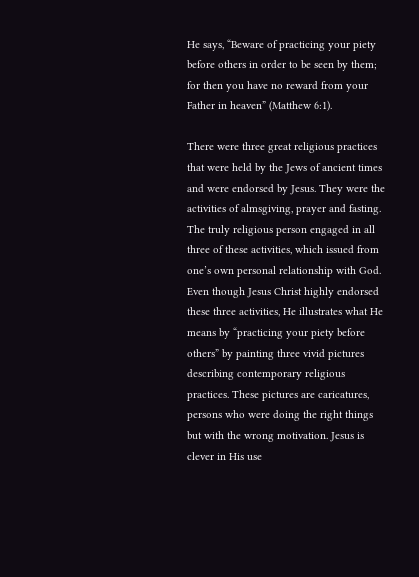He says, “Beware of practicing your piety before others in order to be seen by them; for then you have no reward from your Father in heaven” (Matthew 6:1).

There were three great religious practices that were held by the Jews of ancient times and were endorsed by Jesus. They were the activities of almsgiving, prayer and fasting. The truly religious person engaged in all three of these activities, which issued from one’s own personal relationship with God. Even though Jesus Christ highly endorsed these three activities, He illustrates what He means by “practicing your piety before others” by painting three vivid pictures describing contemporary religious practices. These pictures are caricatures, persons who were doing the right things but with the wrong motivation. Jesus is clever in His use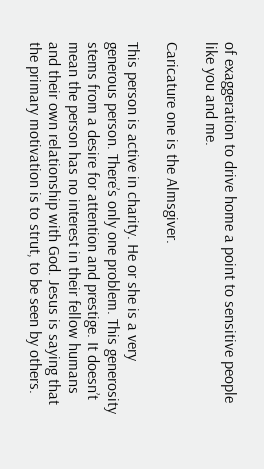of exaggeration to drive home a point to sensitive people like you and me.

Caricature one is the Almsgiver.

This person is active in charity. He or she is a very generous person. There’s only one problem. This generosity stems from a desire for attention and prestige. It doesn’t mean the person has no interest in their fellow humans and their own relationship with God. Jesus is saying that the primary motivation is to strut, to be seen by others.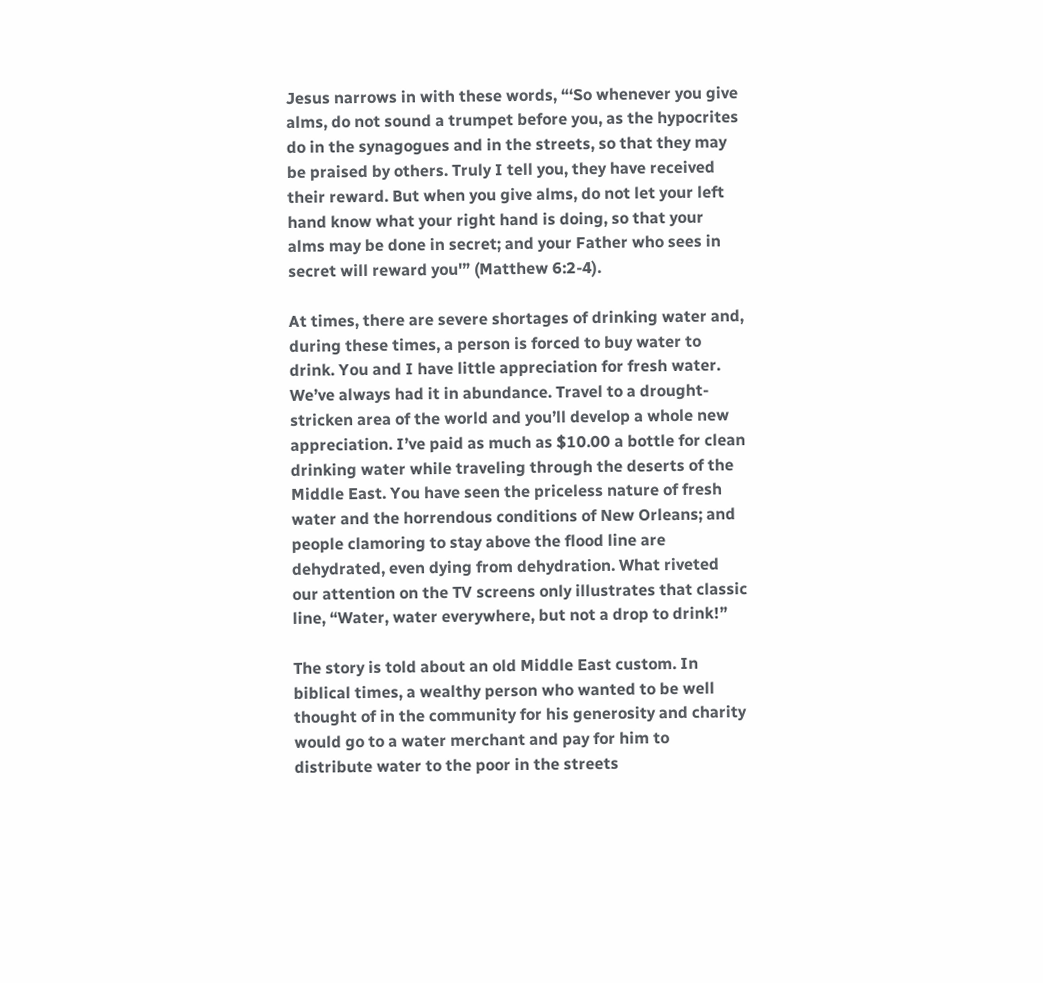Jesus narrows in with these words, “‘So whenever you give alms, do not sound a trumpet before you, as the hypocrites do in the synagogues and in the streets, so that they may be praised by others. Truly I tell you, they have received their reward. But when you give alms, do not let your left hand know what your right hand is doing, so that your alms may be done in secret; and your Father who sees in secret will reward you'” (Matthew 6:2-4).

At times, there are severe shortages of drinking water and, during these times, a person is forced to buy water to drink. You and I have little appreciation for fresh water. We’ve always had it in abundance. Travel to a drought-stricken area of the world and you’ll develop a whole new appreciation. I’ve paid as much as $10.00 a bottle for clean drinking water while traveling through the deserts of the Middle East. You have seen the priceless nature of fresh water and the horrendous conditions of New Orleans; and people clamoring to stay above the flood line are dehydrated, even dying from dehydration. What riveted our attention on the TV screens only illustrates that classic line, “Water, water everywhere, but not a drop to drink!”

The story is told about an old Middle East custom. In biblical times, a wealthy person who wanted to be well thought of in the community for his generosity and charity would go to a water merchant and pay for him to distribute water to the poor in the streets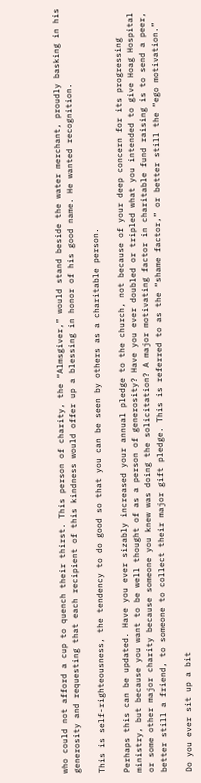who could not afford a cup to quench their thirst. This person of charity, the “Almsgiver,” would stand beside the water merchant, proudly basking in his generosity and requesting that each recipient of this kindness would offer up a blessing in honor of his good name. He wanted recognition.

This is self-righteousness, the tendency to do good so that you can be seen by others as a charitable person.

Perhaps this can be updated. Have you ever sizably increased your annual pledge to the church, not because of your deep concern for its progressing ministry, but because you want to be well thought of as a person of generosity? Have you ever doubled or tripled what you intended to give Hoag Hospital or some other major charity because someone you knew was doing the solicitation? A major motivating factor in charitable fund raising is to send a peer, better still a friend, to someone to collect their major gift pledge. This is referred to as the “shame factor,” or better still the “ego motivation.”

Do you ever sit up a bit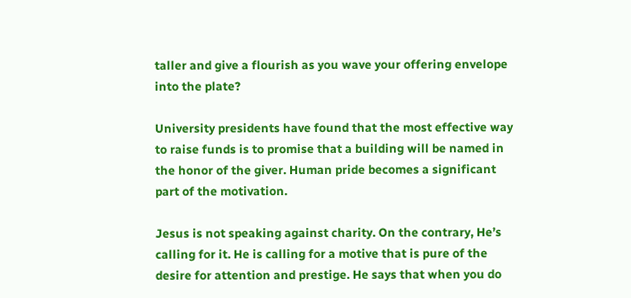taller and give a flourish as you wave your offering envelope into the plate?

University presidents have found that the most effective way to raise funds is to promise that a building will be named in the honor of the giver. Human pride becomes a significant part of the motivation.

Jesus is not speaking against charity. On the contrary, He’s calling for it. He is calling for a motive that is pure of the desire for attention and prestige. He says that when you do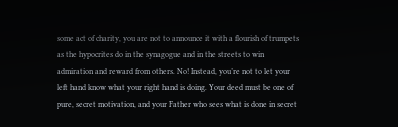some act of charity, you are not to announce it with a flourish of trumpets as the hypocrites do in the synagogue and in the streets to win admiration and reward from others. No! Instead, you’re not to let your left hand know what your right hand is doing. Your deed must be one of pure, secret motivation, and your Father who sees what is done in secret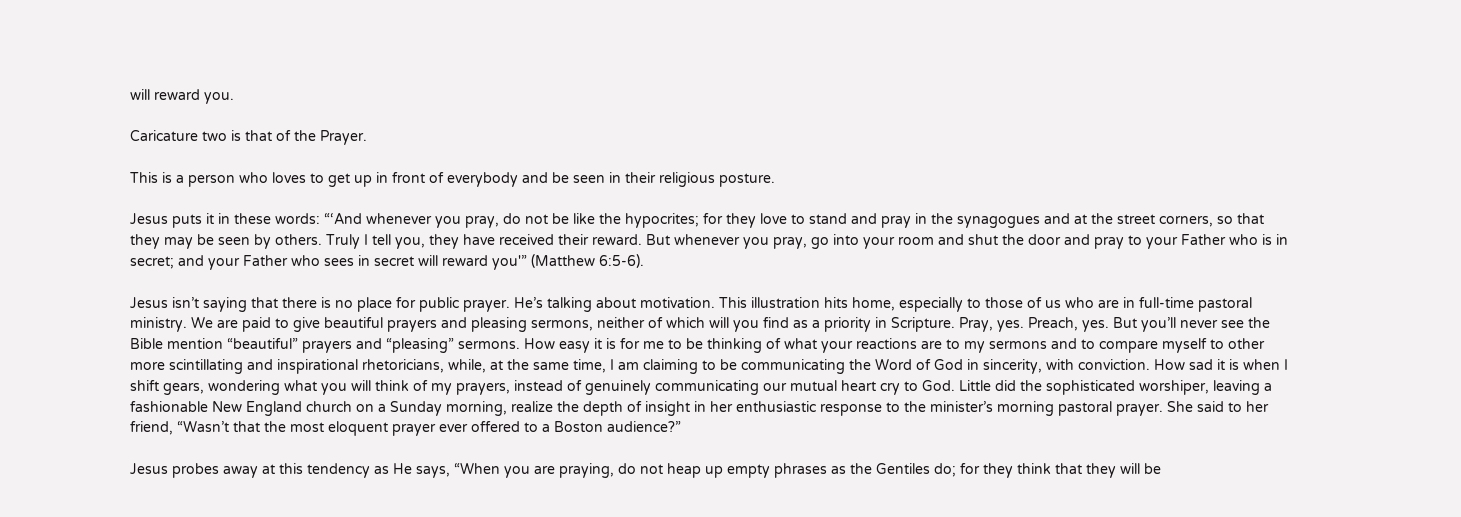will reward you.

Caricature two is that of the Prayer.

This is a person who loves to get up in front of everybody and be seen in their religious posture.

Jesus puts it in these words: “‘And whenever you pray, do not be like the hypocrites; for they love to stand and pray in the synagogues and at the street corners, so that they may be seen by others. Truly I tell you, they have received their reward. But whenever you pray, go into your room and shut the door and pray to your Father who is in secret; and your Father who sees in secret will reward you'” (Matthew 6:5-6).

Jesus isn’t saying that there is no place for public prayer. He’s talking about motivation. This illustration hits home, especially to those of us who are in full-time pastoral ministry. We are paid to give beautiful prayers and pleasing sermons, neither of which will you find as a priority in Scripture. Pray, yes. Preach, yes. But you’ll never see the Bible mention “beautiful” prayers and “pleasing” sermons. How easy it is for me to be thinking of what your reactions are to my sermons and to compare myself to other more scintillating and inspirational rhetoricians, while, at the same time, I am claiming to be communicating the Word of God in sincerity, with conviction. How sad it is when I shift gears, wondering what you will think of my prayers, instead of genuinely communicating our mutual heart cry to God. Little did the sophisticated worshiper, leaving a fashionable New England church on a Sunday morning, realize the depth of insight in her enthusiastic response to the minister’s morning pastoral prayer. She said to her friend, “Wasn’t that the most eloquent prayer ever offered to a Boston audience?”

Jesus probes away at this tendency as He says, “When you are praying, do not heap up empty phrases as the Gentiles do; for they think that they will be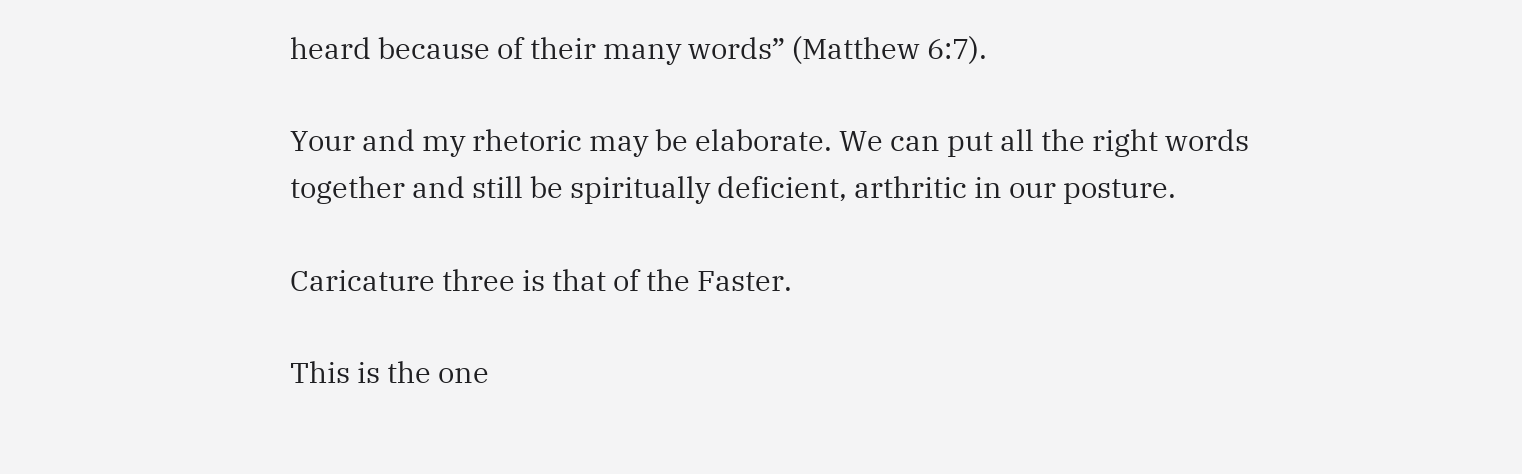heard because of their many words” (Matthew 6:7).

Your and my rhetoric may be elaborate. We can put all the right words together and still be spiritually deficient, arthritic in our posture.

Caricature three is that of the Faster.

This is the one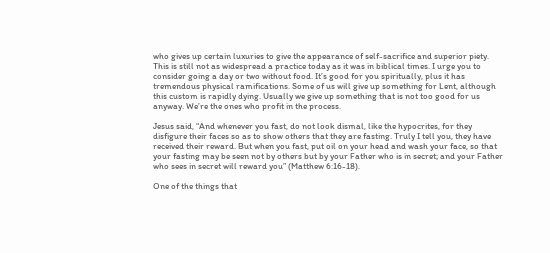who gives up certain luxuries to give the appearance of self-sacrifice and superior piety. This is still not as widespread a practice today as it was in biblical times. I urge you to consider going a day or two without food. It’s good for you spiritually, plus it has tremendous physical ramifications. Some of us will give up something for Lent, although this custom is rapidly dying. Usually we give up something that is not too good for us anyway. We’re the ones who profit in the process.

Jesus said, “And whenever you fast, do not look dismal, like the hypocrites, for they disfigure their faces so as to show others that they are fasting. Truly I tell you, they have received their reward. But when you fast, put oil on your head and wash your face, so that your fasting may be seen not by others but by your Father who is in secret; and your Father who sees in secret will reward you” (Matthew 6:16-18).

One of the things that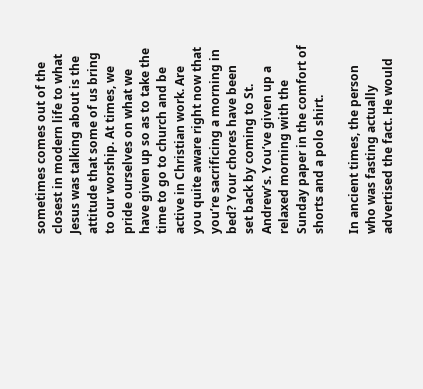sometimes comes out of the closest in modern life to what Jesus was talking about is the attitude that some of us bring to our worship. At times, we pride ourselves on what we have given up so as to take the time to go to church and be active in Christian work. Are you quite aware right now that you’re sacrificing a morning in bed? Your chores have been set back by coming to St. Andrew’s. You’ve given up a relaxed morning with the Sunday paper in the comfort of shorts and a polo shirt.

In ancient times, the person who was fasting actually advertised the fact. He would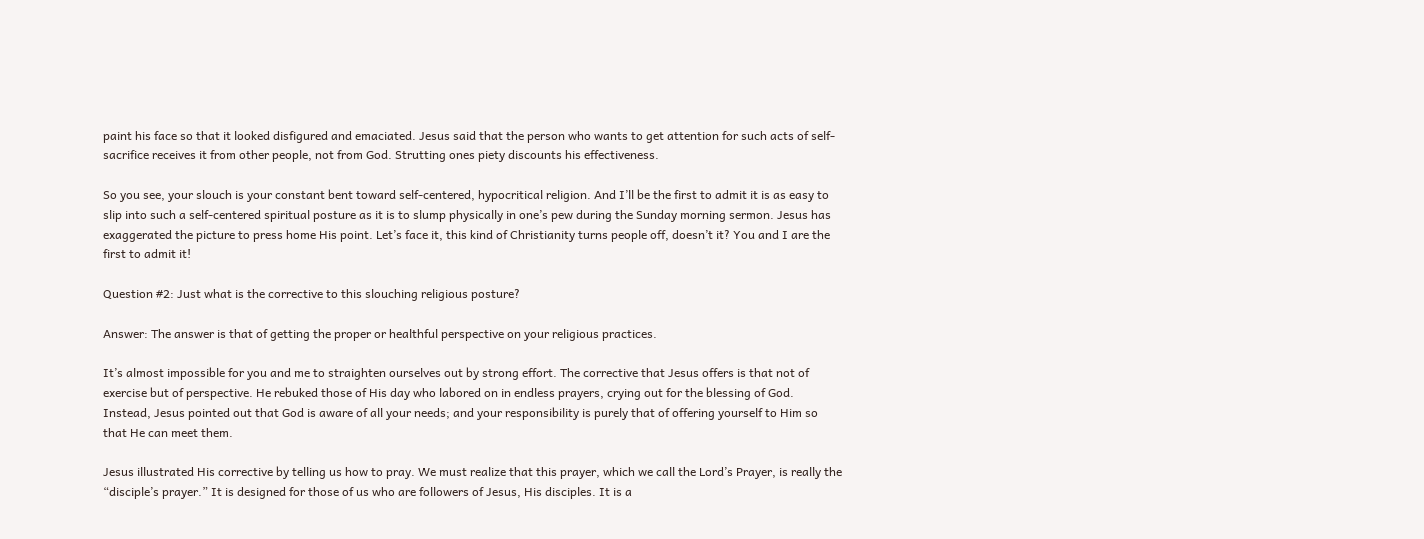paint his face so that it looked disfigured and emaciated. Jesus said that the person who wants to get attention for such acts of self-sacrifice receives it from other people, not from God. Strutting ones piety discounts his effectiveness.

So you see, your slouch is your constant bent toward self-centered, hypocritical religion. And I’ll be the first to admit it is as easy to slip into such a self-centered spiritual posture as it is to slump physically in one’s pew during the Sunday morning sermon. Jesus has exaggerated the picture to press home His point. Let’s face it, this kind of Christianity turns people off, doesn’t it? You and I are the first to admit it!

Question #2: Just what is the corrective to this slouching religious posture?

Answer: The answer is that of getting the proper or healthful perspective on your religious practices.

It’s almost impossible for you and me to straighten ourselves out by strong effort. The corrective that Jesus offers is that not of exercise but of perspective. He rebuked those of His day who labored on in endless prayers, crying out for the blessing of God. Instead, Jesus pointed out that God is aware of all your needs; and your responsibility is purely that of offering yourself to Him so that He can meet them.

Jesus illustrated His corrective by telling us how to pray. We must realize that this prayer, which we call the Lord’s Prayer, is really the “disciple’s prayer.” It is designed for those of us who are followers of Jesus, His disciples. It is a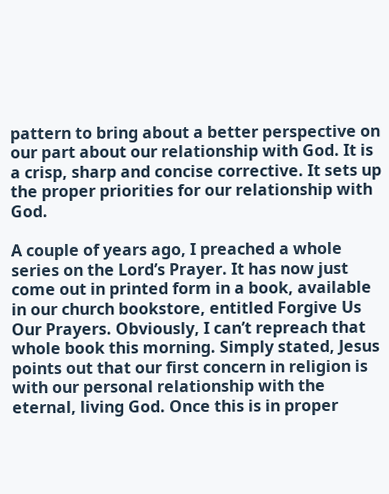pattern to bring about a better perspective on our part about our relationship with God. It is a crisp, sharp and concise corrective. It sets up the proper priorities for our relationship with God.

A couple of years ago, I preached a whole series on the Lord’s Prayer. It has now just come out in printed form in a book, available in our church bookstore, entitled Forgive Us Our Prayers. Obviously, I can’t repreach that whole book this morning. Simply stated, Jesus points out that our first concern in religion is with our personal relationship with the eternal, living God. Once this is in proper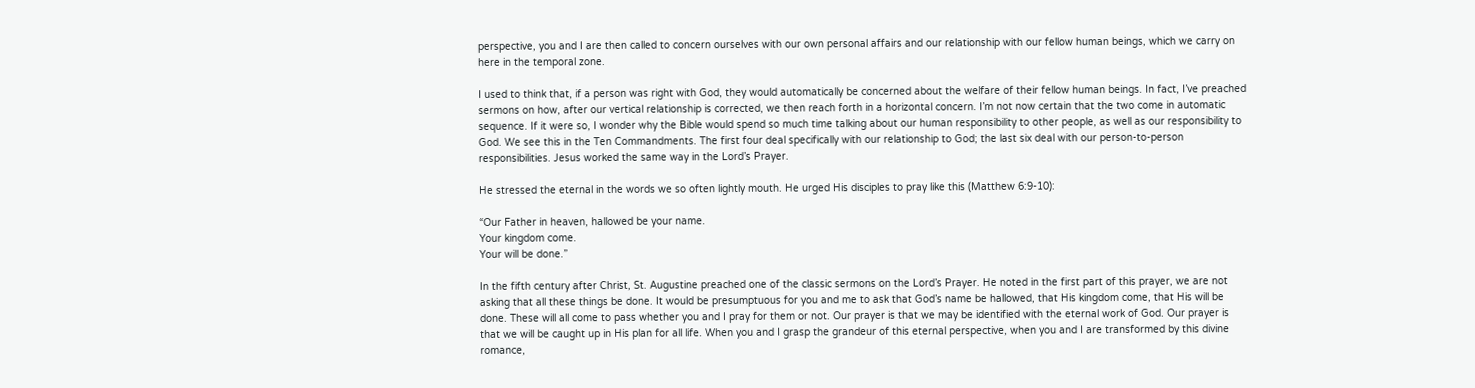perspective, you and I are then called to concern ourselves with our own personal affairs and our relationship with our fellow human beings, which we carry on here in the temporal zone.

I used to think that, if a person was right with God, they would automatically be concerned about the welfare of their fellow human beings. In fact, I’ve preached sermons on how, after our vertical relationship is corrected, we then reach forth in a horizontal concern. I’m not now certain that the two come in automatic sequence. If it were so, I wonder why the Bible would spend so much time talking about our human responsibility to other people, as well as our responsibility to God. We see this in the Ten Commandments. The first four deal specifically with our relationship to God; the last six deal with our person-to-person responsibilities. Jesus worked the same way in the Lord’s Prayer.

He stressed the eternal in the words we so often lightly mouth. He urged His disciples to pray like this (Matthew 6:9-10):

“Our Father in heaven, hallowed be your name.
Your kingdom come.
Your will be done.”

In the fifth century after Christ, St. Augustine preached one of the classic sermons on the Lord’s Prayer. He noted in the first part of this prayer, we are not asking that all these things be done. It would be presumptuous for you and me to ask that God’s name be hallowed, that His kingdom come, that His will be done. These will all come to pass whether you and I pray for them or not. Our prayer is that we may be identified with the eternal work of God. Our prayer is that we will be caught up in His plan for all life. When you and I grasp the grandeur of this eternal perspective, when you and I are transformed by this divine romance,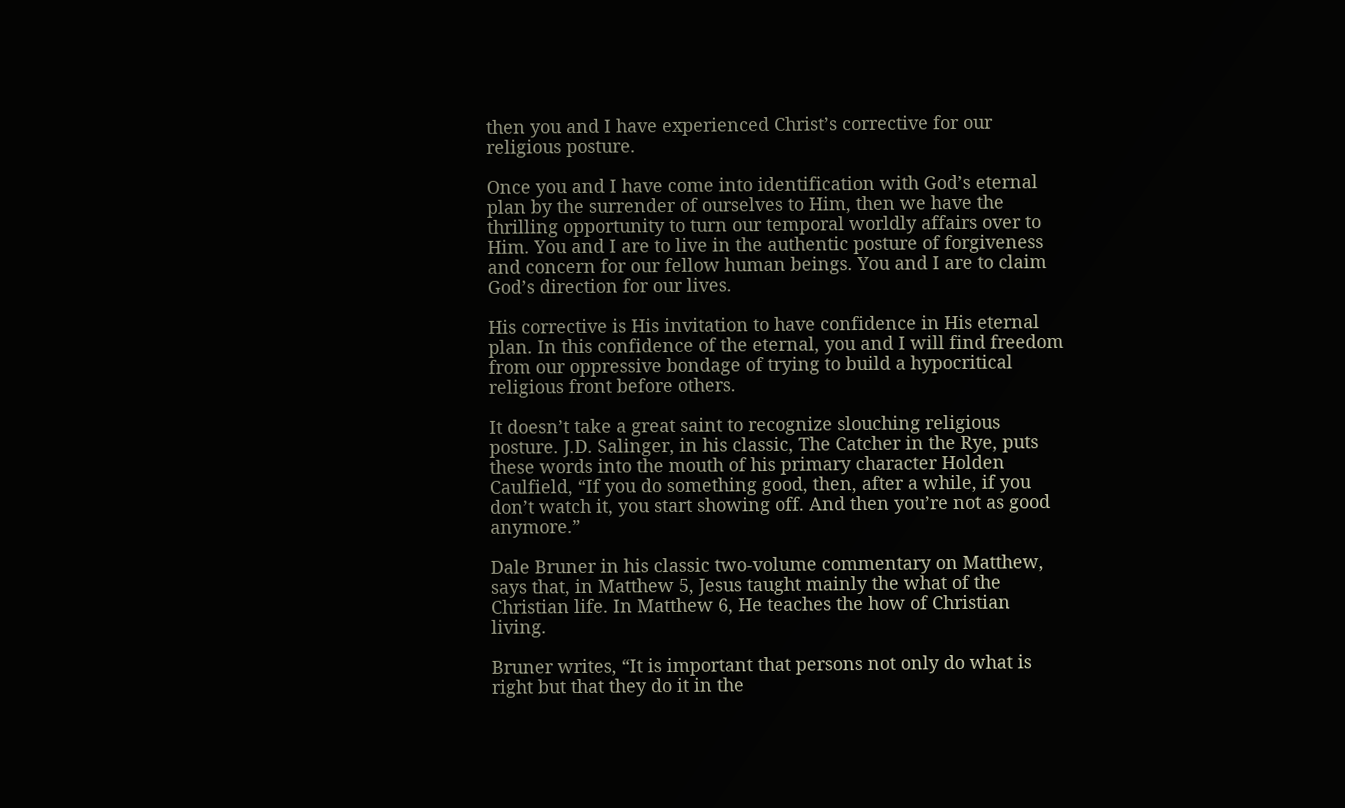then you and I have experienced Christ’s corrective for our religious posture.

Once you and I have come into identification with God’s eternal plan by the surrender of ourselves to Him, then we have the thrilling opportunity to turn our temporal worldly affairs over to Him. You and I are to live in the authentic posture of forgiveness and concern for our fellow human beings. You and I are to claim God’s direction for our lives.

His corrective is His invitation to have confidence in His eternal plan. In this confidence of the eternal, you and I will find freedom from our oppressive bondage of trying to build a hypocritical religious front before others.

It doesn’t take a great saint to recognize slouching religious posture. J.D. Salinger, in his classic, The Catcher in the Rye, puts these words into the mouth of his primary character Holden Caulfield, “If you do something good, then, after a while, if you don’t watch it, you start showing off. And then you’re not as good anymore.”

Dale Bruner in his classic two-volume commentary on Matthew, says that, in Matthew 5, Jesus taught mainly the what of the Christian life. In Matthew 6, He teaches the how of Christian living.

Bruner writes, “It is important that persons not only do what is right but that they do it in the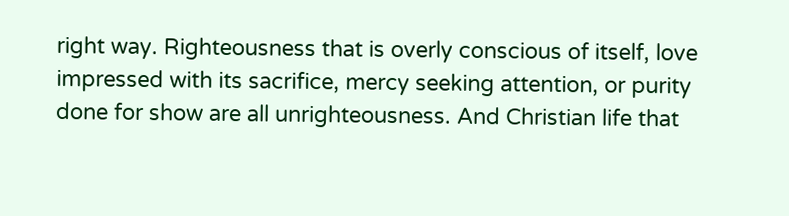right way. Righteousness that is overly conscious of itself, love impressed with its sacrifice, mercy seeking attention, or purity done for show are all unrighteousness. And Christian life that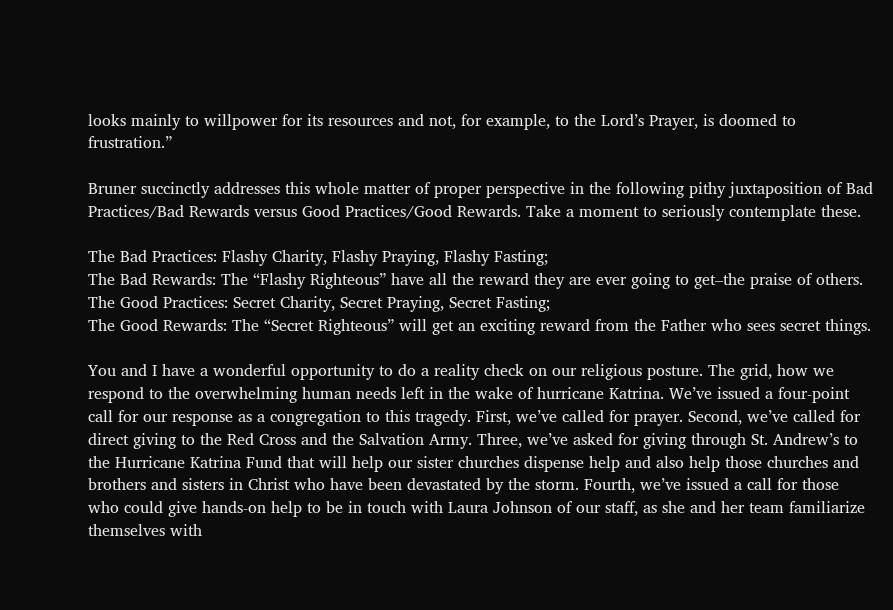looks mainly to willpower for its resources and not, for example, to the Lord’s Prayer, is doomed to frustration.”

Bruner succinctly addresses this whole matter of proper perspective in the following pithy juxtaposition of Bad Practices/Bad Rewards versus Good Practices/Good Rewards. Take a moment to seriously contemplate these.

The Bad Practices: Flashy Charity, Flashy Praying, Flashy Fasting;
The Bad Rewards: The “Flashy Righteous” have all the reward they are ever going to get–the praise of others.
The Good Practices: Secret Charity, Secret Praying, Secret Fasting;
The Good Rewards: The “Secret Righteous” will get an exciting reward from the Father who sees secret things.

You and I have a wonderful opportunity to do a reality check on our religious posture. The grid, how we respond to the overwhelming human needs left in the wake of hurricane Katrina. We’ve issued a four-point call for our response as a congregation to this tragedy. First, we’ve called for prayer. Second, we’ve called for direct giving to the Red Cross and the Salvation Army. Three, we’ve asked for giving through St. Andrew’s to the Hurricane Katrina Fund that will help our sister churches dispense help and also help those churches and brothers and sisters in Christ who have been devastated by the storm. Fourth, we’ve issued a call for those who could give hands-on help to be in touch with Laura Johnson of our staff, as she and her team familiarize themselves with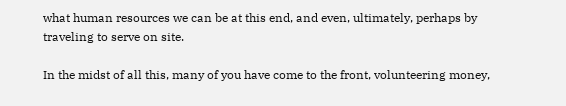what human resources we can be at this end, and even, ultimately, perhaps by traveling to serve on site.

In the midst of all this, many of you have come to the front, volunteering money,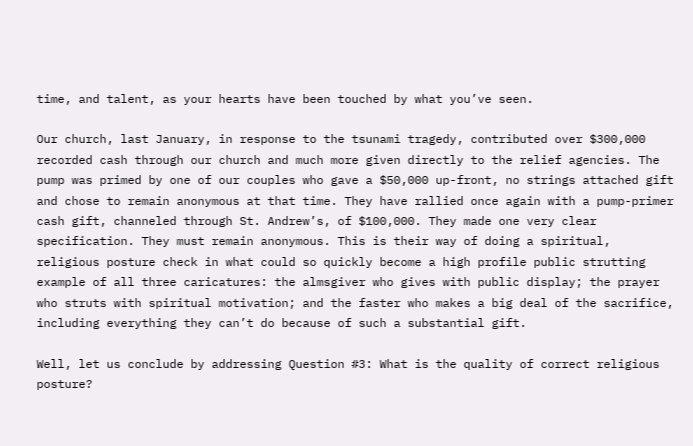time, and talent, as your hearts have been touched by what you’ve seen.

Our church, last January, in response to the tsunami tragedy, contributed over $300,000 recorded cash through our church and much more given directly to the relief agencies. The pump was primed by one of our couples who gave a $50,000 up-front, no strings attached gift and chose to remain anonymous at that time. They have rallied once again with a pump-primer cash gift, channeled through St. Andrew’s, of $100,000. They made one very clear specification. They must remain anonymous. This is their way of doing a spiritual, religious posture check in what could so quickly become a high profile public strutting example of all three caricatures: the almsgiver who gives with public display; the prayer who struts with spiritual motivation; and the faster who makes a big deal of the sacrifice, including everything they can’t do because of such a substantial gift.

Well, let us conclude by addressing Question #3: What is the quality of correct religious posture?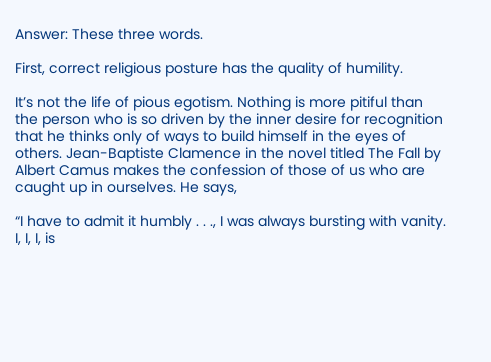Answer: These three words.

First, correct religious posture has the quality of humility.

It’s not the life of pious egotism. Nothing is more pitiful than the person who is so driven by the inner desire for recognition that he thinks only of ways to build himself in the eyes of others. Jean-Baptiste Clamence in the novel titled The Fall by Albert Camus makes the confession of those of us who are caught up in ourselves. He says,

“I have to admit it humbly . . ., I was always bursting with vanity. I, I, I, is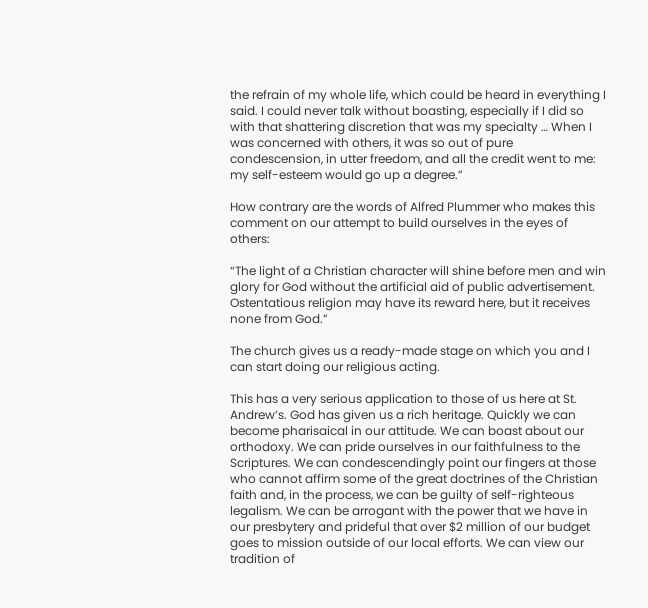the refrain of my whole life, which could be heard in everything I said. I could never talk without boasting, especially if I did so with that shattering discretion that was my specialty … When I was concerned with others, it was so out of pure condescension, in utter freedom, and all the credit went to me: my self-esteem would go up a degree.”

How contrary are the words of Alfred Plummer who makes this comment on our attempt to build ourselves in the eyes of others:

“The light of a Christian character will shine before men and win glory for God without the artificial aid of public advertisement. Ostentatious religion may have its reward here, but it receives none from God.”

The church gives us a ready-made stage on which you and I can start doing our religious acting.

This has a very serious application to those of us here at St. Andrew’s. God has given us a rich heritage. Quickly we can become pharisaical in our attitude. We can boast about our orthodoxy. We can pride ourselves in our faithfulness to the Scriptures. We can condescendingly point our fingers at those who cannot affirm some of the great doctrines of the Christian faith and, in the process, we can be guilty of self-righteous legalism. We can be arrogant with the power that we have in our presbytery and prideful that over $2 million of our budget goes to mission outside of our local efforts. We can view our tradition of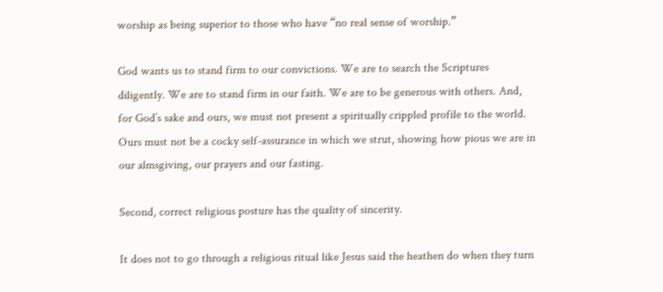worship as being superior to those who have “no real sense of worship.”

God wants us to stand firm to our convictions. We are to search the Scriptures diligently. We are to stand firm in our faith. We are to be generous with others. And, for God’s sake and ours, we must not present a spiritually crippled profile to the world. Ours must not be a cocky self-assurance in which we strut, showing how pious we are in our almsgiving, our prayers and our fasting.

Second, correct religious posture has the quality of sincerity.

It does not to go through a religious ritual like Jesus said the heathen do when they turn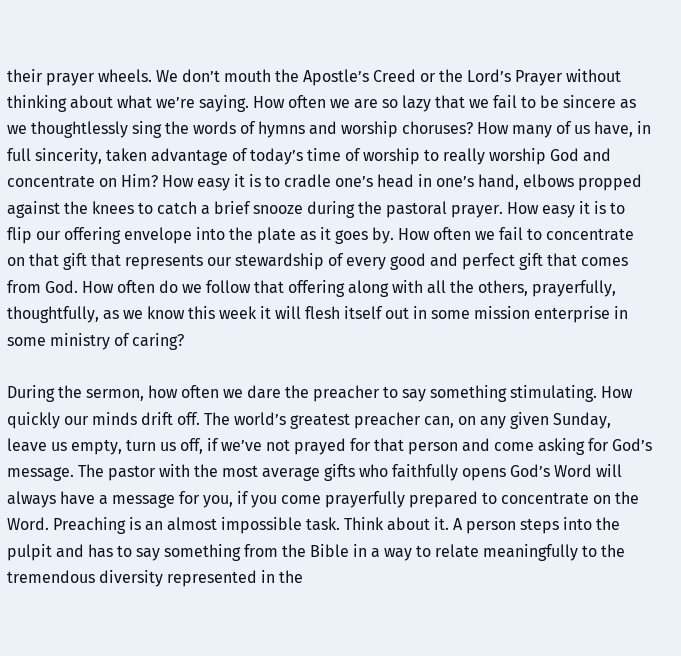their prayer wheels. We don’t mouth the Apostle’s Creed or the Lord’s Prayer without thinking about what we’re saying. How often we are so lazy that we fail to be sincere as we thoughtlessly sing the words of hymns and worship choruses? How many of us have, in full sincerity, taken advantage of today’s time of worship to really worship God and concentrate on Him? How easy it is to cradle one’s head in one’s hand, elbows propped against the knees to catch a brief snooze during the pastoral prayer. How easy it is to flip our offering envelope into the plate as it goes by. How often we fail to concentrate on that gift that represents our stewardship of every good and perfect gift that comes from God. How often do we follow that offering along with all the others, prayerfully, thoughtfully, as we know this week it will flesh itself out in some mission enterprise in some ministry of caring?

During the sermon, how often we dare the preacher to say something stimulating. How quickly our minds drift off. The world’s greatest preacher can, on any given Sunday, leave us empty, turn us off, if we’ve not prayed for that person and come asking for God’s message. The pastor with the most average gifts who faithfully opens God’s Word will always have a message for you, if you come prayerfully prepared to concentrate on the Word. Preaching is an almost impossible task. Think about it. A person steps into the pulpit and has to say something from the Bible in a way to relate meaningfully to the tremendous diversity represented in the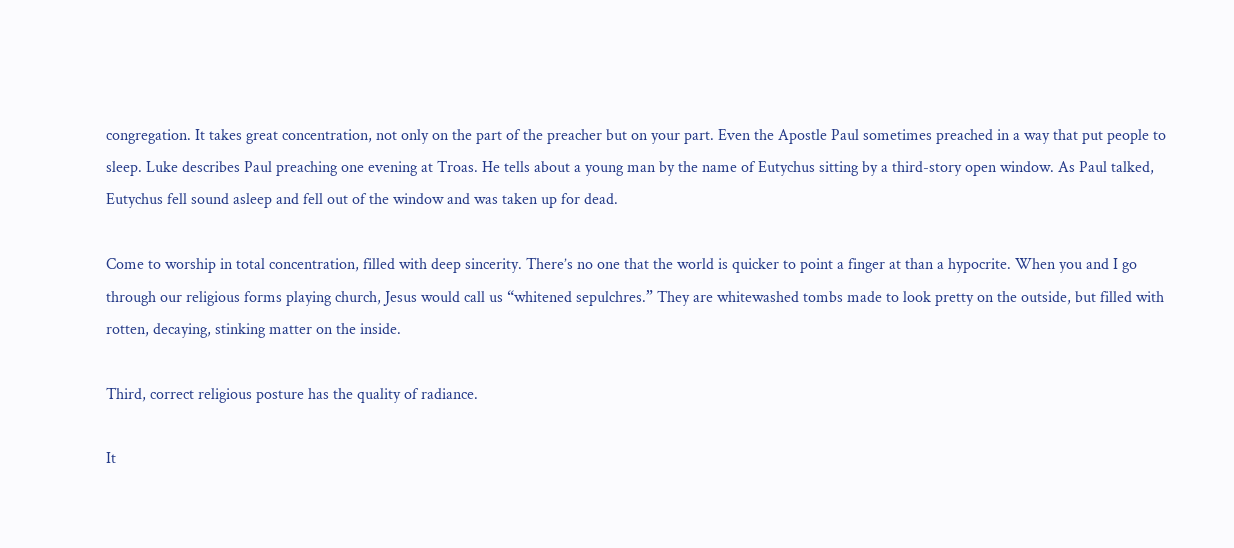congregation. It takes great concentration, not only on the part of the preacher but on your part. Even the Apostle Paul sometimes preached in a way that put people to sleep. Luke describes Paul preaching one evening at Troas. He tells about a young man by the name of Eutychus sitting by a third-story open window. As Paul talked, Eutychus fell sound asleep and fell out of the window and was taken up for dead.

Come to worship in total concentration, filled with deep sincerity. There’s no one that the world is quicker to point a finger at than a hypocrite. When you and I go through our religious forms playing church, Jesus would call us “whitened sepulchres.” They are whitewashed tombs made to look pretty on the outside, but filled with rotten, decaying, stinking matter on the inside.

Third, correct religious posture has the quality of radiance.

It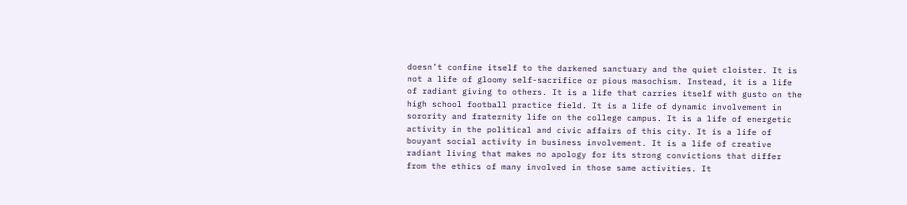doesn’t confine itself to the darkened sanctuary and the quiet cloister. It is not a life of gloomy self-sacrifice or pious masochism. Instead, it is a life of radiant giving to others. It is a life that carries itself with gusto on the high school football practice field. It is a life of dynamic involvement in sorority and fraternity life on the college campus. It is a life of energetic activity in the political and civic affairs of this city. It is a life of bouyant social activity in business involvement. It is a life of creative radiant living that makes no apology for its strong convictions that differ from the ethics of many involved in those same activities. It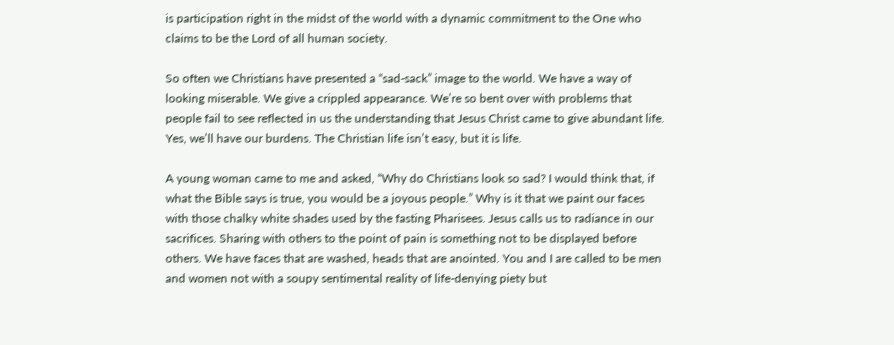is participation right in the midst of the world with a dynamic commitment to the One who claims to be the Lord of all human society.

So often we Christians have presented a “sad-sack” image to the world. We have a way of looking miserable. We give a crippled appearance. We’re so bent over with problems that people fail to see reflected in us the understanding that Jesus Christ came to give abundant life. Yes, we’ll have our burdens. The Christian life isn’t easy, but it is life.

A young woman came to me and asked, “Why do Christians look so sad? I would think that, if what the Bible says is true, you would be a joyous people.” Why is it that we paint our faces with those chalky white shades used by the fasting Pharisees. Jesus calls us to radiance in our sacrifices. Sharing with others to the point of pain is something not to be displayed before others. We have faces that are washed, heads that are anointed. You and I are called to be men and women not with a soupy sentimental reality of life-denying piety but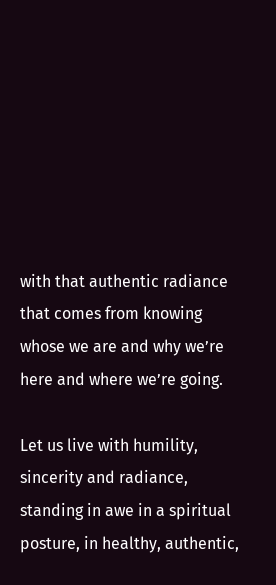with that authentic radiance that comes from knowing whose we are and why we’re here and where we’re going.

Let us live with humility, sincerity and radiance, standing in awe in a spiritual posture, in healthy, authentic,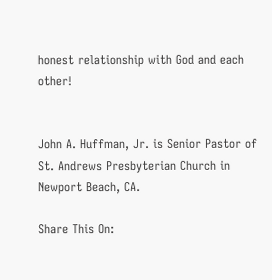honest relationship with God and each other!


John A. Huffman, Jr. is Senior Pastor of St. Andrews Presbyterian Church in Newport Beach, CA.

Share This On: